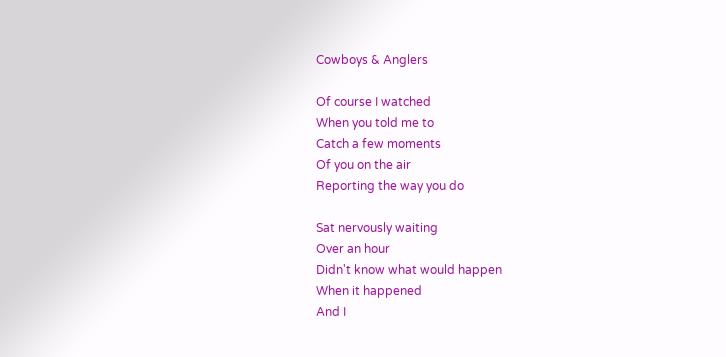Cowboys & Anglers

Of course I watched
When you told me to
Catch a few moments
Of you on the air
Reporting the way you do

Sat nervously waiting
Over an hour
Didn't know what would happen
When it happened
And I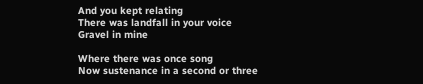And you kept relating
There was landfall in your voice
Gravel in mine

Where there was once song
Now sustenance in a second or three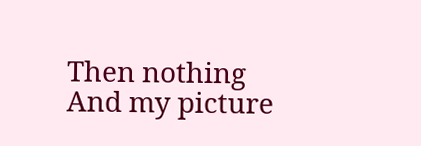Then nothing
And my picture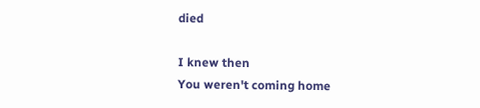died

I knew then
You weren't coming home